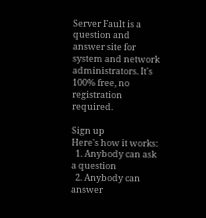Server Fault is a question and answer site for system and network administrators. It's 100% free, no registration required.

Sign up
Here's how it works:
  1. Anybody can ask a question
  2. Anybody can answer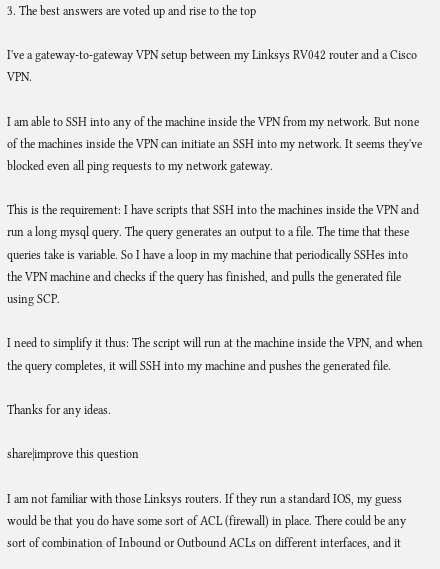3. The best answers are voted up and rise to the top

I've a gateway-to-gateway VPN setup between my Linksys RV042 router and a Cisco VPN.

I am able to SSH into any of the machine inside the VPN from my network. But none of the machines inside the VPN can initiate an SSH into my network. It seems they've blocked even all ping requests to my network gateway.

This is the requirement: I have scripts that SSH into the machines inside the VPN and run a long mysql query. The query generates an output to a file. The time that these queries take is variable. So I have a loop in my machine that periodically SSHes into the VPN machine and checks if the query has finished, and pulls the generated file using SCP.

I need to simplify it thus: The script will run at the machine inside the VPN, and when the query completes, it will SSH into my machine and pushes the generated file.

Thanks for any ideas.

share|improve this question

I am not familiar with those Linksys routers. If they run a standard IOS, my guess would be that you do have some sort of ACL (firewall) in place. There could be any sort of combination of Inbound or Outbound ACLs on different interfaces, and it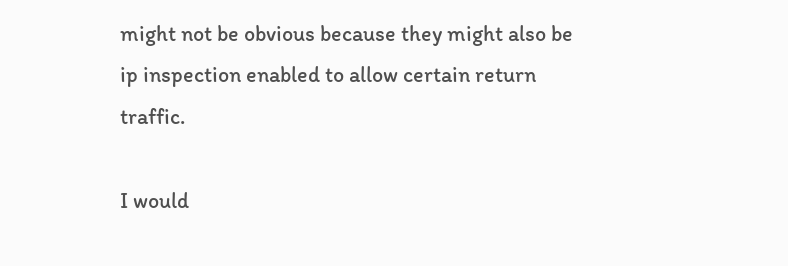might not be obvious because they might also be ip inspection enabled to allow certain return traffic.

I would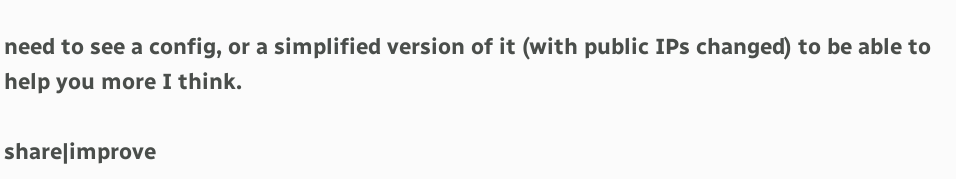need to see a config, or a simplified version of it (with public IPs changed) to be able to help you more I think.

share|improve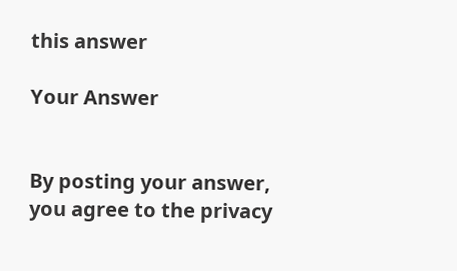this answer

Your Answer


By posting your answer, you agree to the privacy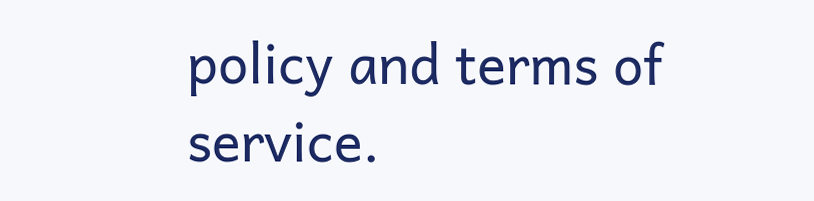policy and terms of service.